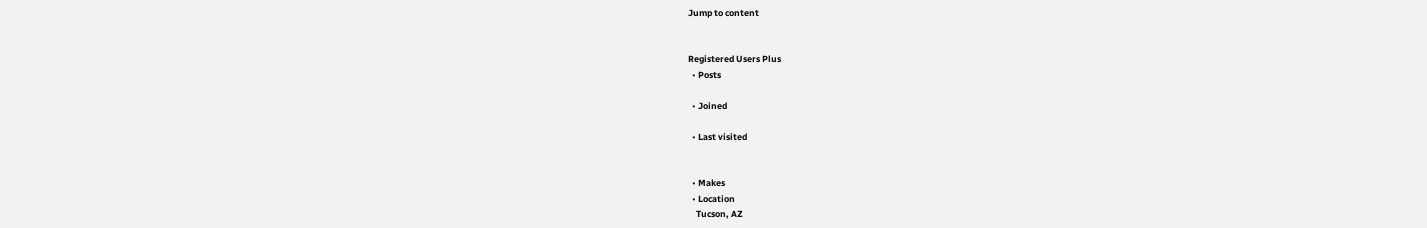Jump to content


Registered Users Plus
  • Posts

  • Joined

  • Last visited


  • Makes
  • Location
    Tucson, AZ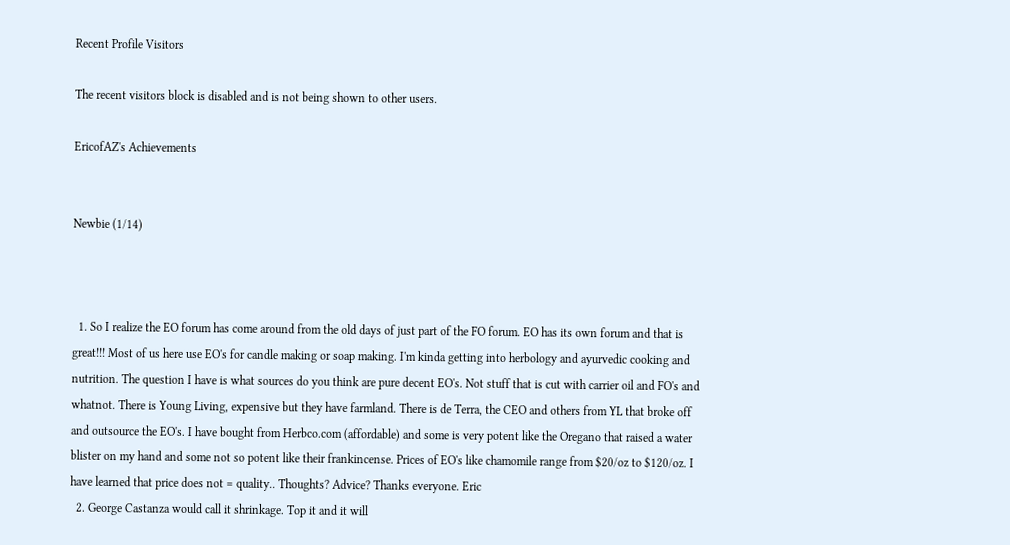Recent Profile Visitors

The recent visitors block is disabled and is not being shown to other users.

EricofAZ's Achievements


Newbie (1/14)



  1. So I realize the EO forum has come around from the old days of just part of the FO forum. EO has its own forum and that is great!!! Most of us here use EO's for candle making or soap making. I'm kinda getting into herbology and ayurvedic cooking and nutrition. The question I have is what sources do you think are pure decent EO's. Not stuff that is cut with carrier oil and FO's and whatnot. There is Young Living, expensive but they have farmland. There is de Terra, the CEO and others from YL that broke off and outsource the EO's. I have bought from Herbco.com (affordable) and some is very potent like the Oregano that raised a water blister on my hand and some not so potent like their frankincense. Prices of EO's like chamomile range from $20/oz to $120/oz. I have learned that price does not = quality.. Thoughts? Advice? Thanks everyone. Eric
  2. George Castanza would call it shrinkage. Top it and it will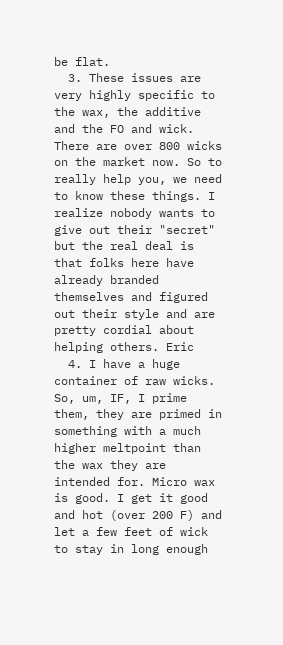be flat.
  3. These issues are very highly specific to the wax, the additive and the FO and wick. There are over 800 wicks on the market now. So to really help you, we need to know these things. I realize nobody wants to give out their "secret" but the real deal is that folks here have already branded themselves and figured out their style and are pretty cordial about helping others. Eric
  4. I have a huge container of raw wicks. So, um, IF, I prime them, they are primed in something with a much higher meltpoint than the wax they are intended for. Micro wax is good. I get it good and hot (over 200 F) and let a few feet of wick to stay in long enough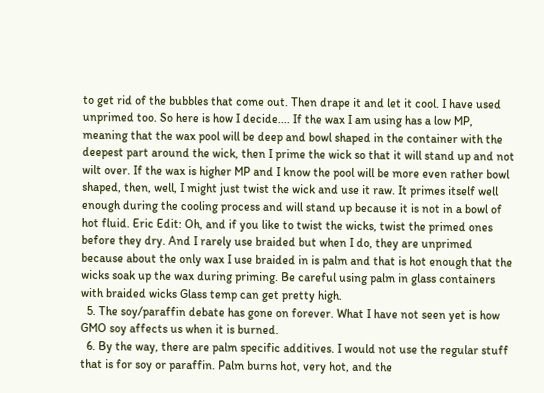to get rid of the bubbles that come out. Then drape it and let it cool. I have used unprimed too. So here is how I decide.... If the wax I am using has a low MP, meaning that the wax pool will be deep and bowl shaped in the container with the deepest part around the wick, then I prime the wick so that it will stand up and not wilt over. If the wax is higher MP and I know the pool will be more even rather bowl shaped, then, well, I might just twist the wick and use it raw. It primes itself well enough during the cooling process and will stand up because it is not in a bowl of hot fluid. Eric Edit: Oh, and if you like to twist the wicks, twist the primed ones before they dry. And I rarely use braided but when I do, they are unprimed because about the only wax I use braided in is palm and that is hot enough that the wicks soak up the wax during priming. Be careful using palm in glass containers with braided wicks Glass temp can get pretty high.
  5. The soy/paraffin debate has gone on forever. What I have not seen yet is how GMO soy affects us when it is burned.
  6. By the way, there are palm specific additives. I would not use the regular stuff that is for soy or paraffin. Palm burns hot, very hot, and the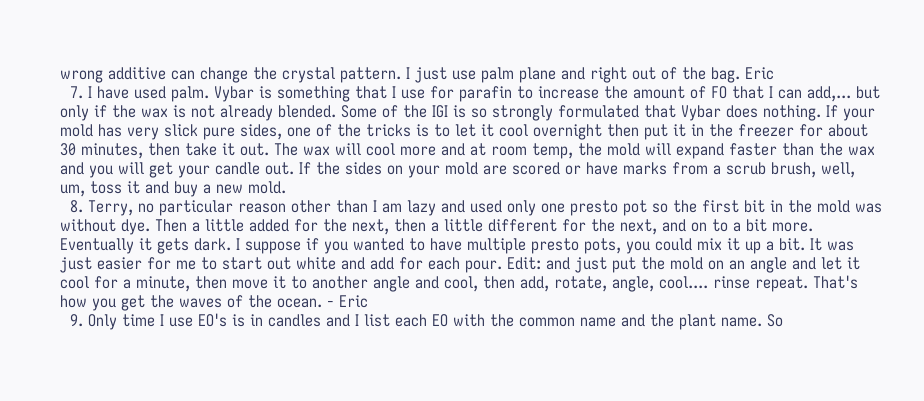wrong additive can change the crystal pattern. I just use palm plane and right out of the bag. Eric
  7. I have used palm. Vybar is something that I use for parafin to increase the amount of FO that I can add,... but only if the wax is not already blended. Some of the IGI is so strongly formulated that Vybar does nothing. If your mold has very slick pure sides, one of the tricks is to let it cool overnight then put it in the freezer for about 30 minutes, then take it out. The wax will cool more and at room temp, the mold will expand faster than the wax and you will get your candle out. If the sides on your mold are scored or have marks from a scrub brush, well, um, toss it and buy a new mold.
  8. Terry, no particular reason other than I am lazy and used only one presto pot so the first bit in the mold was without dye. Then a little added for the next, then a little different for the next, and on to a bit more. Eventually it gets dark. I suppose if you wanted to have multiple presto pots, you could mix it up a bit. It was just easier for me to start out white and add for each pour. Edit: and just put the mold on an angle and let it cool for a minute, then move it to another angle and cool, then add, rotate, angle, cool.... rinse repeat. That's how you get the waves of the ocean. - Eric
  9. Only time I use EO's is in candles and I list each EO with the common name and the plant name. So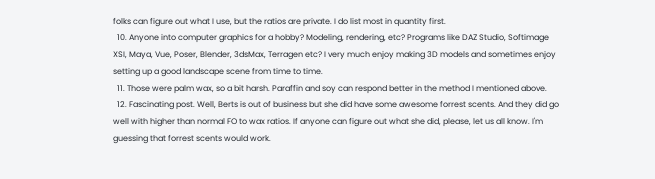folks can figure out what I use, but the ratios are private. I do list most in quantity first.
  10. Anyone into computer graphics for a hobby? Modeling, rendering, etc? Programs like DAZ Studio, Softimage XSI, Maya, Vue, Poser, Blender, 3dsMax, Terragen etc? I very much enjoy making 3D models and sometimes enjoy setting up a good landscape scene from time to time.
  11. Those were palm wax, so a bit harsh. Paraffin and soy can respond better in the method I mentioned above.
  12. Fascinating post. Well, Berts is out of business but she did have some awesome forrest scents. And they did go well with higher than normal FO to wax ratios. If anyone can figure out what she did, please, let us all know. I'm guessing that forrest scents would work.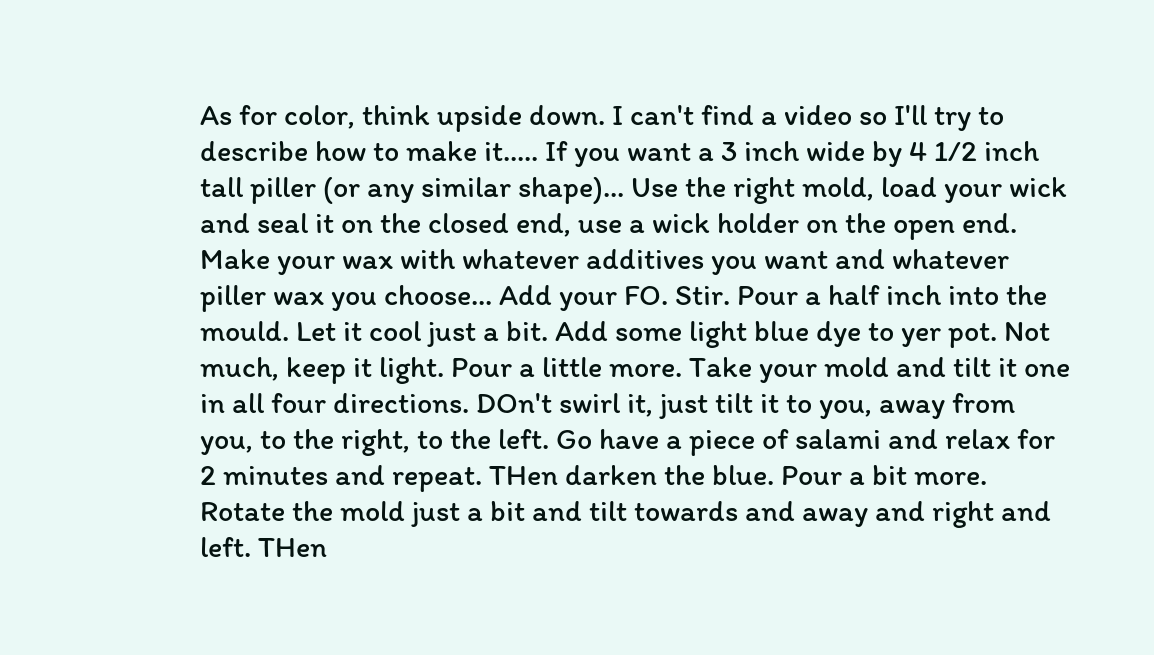As for color, think upside down. I can't find a video so I'll try to describe how to make it..... If you want a 3 inch wide by 4 1/2 inch tall piller (or any similar shape)... Use the right mold, load your wick and seal it on the closed end, use a wick holder on the open end. Make your wax with whatever additives you want and whatever piller wax you choose... Add your FO. Stir. Pour a half inch into the mould. Let it cool just a bit. Add some light blue dye to yer pot. Not much, keep it light. Pour a little more. Take your mold and tilt it one in all four directions. DOn't swirl it, just tilt it to you, away from you, to the right, to the left. Go have a piece of salami and relax for 2 minutes and repeat. THen darken the blue. Pour a bit more. Rotate the mold just a bit and tilt towards and away and right and left. THen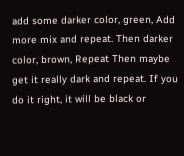add some darker color, green, Add more mix and repeat. Then darker color, brown, Repeat Then maybe get it really dark and repeat. If you do it right, it will be black or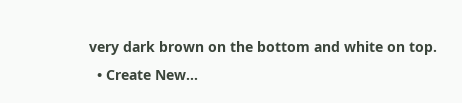very dark brown on the bottom and white on top.
  • Create New...